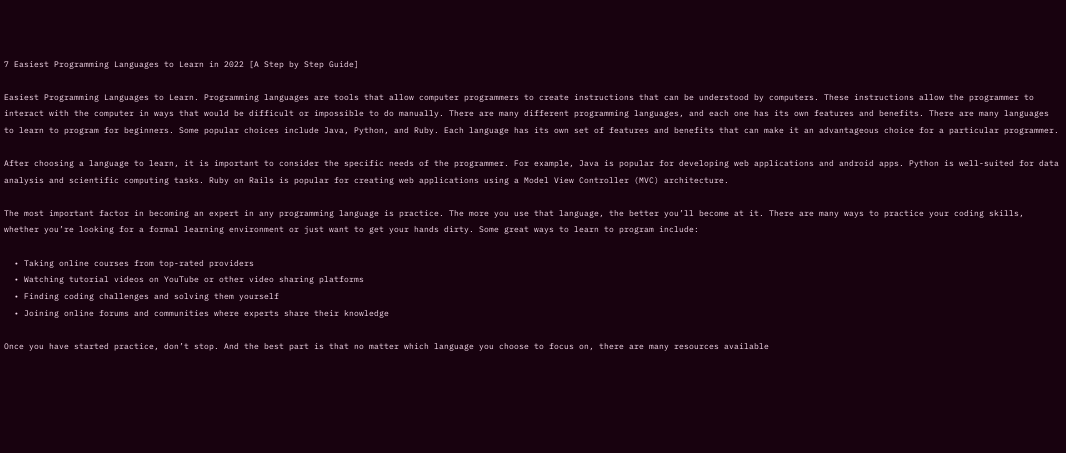7 Easiest Programming Languages to Learn in 2022 [A Step by Step Guide]

Easiest Programming Languages to Learn. Programming languages are tools that allow computer programmers to create instructions that can be understood by computers. These instructions allow the programmer to interact with the computer in ways that would be difficult or impossible to do manually. There are many different programming languages, and each one has its own features and benefits. There are many languages to learn to program for beginners. Some popular choices include Java, Python, and Ruby. Each language has its own set of features and benefits that can make it an advantageous choice for a particular programmer.

After choosing a language to learn, it is important to consider the specific needs of the programmer. For example, Java is popular for developing web applications and android apps. Python is well-suited for data analysis and scientific computing tasks. Ruby on Rails is popular for creating web applications using a Model View Controller (MVC) architecture.

The most important factor in becoming an expert in any programming language is practice. The more you use that language, the better you’ll become at it. There are many ways to practice your coding skills, whether you’re looking for a formal learning environment or just want to get your hands dirty. Some great ways to learn to program include:

  • Taking online courses from top-rated providers
  • Watching tutorial videos on YouTube or other video sharing platforms
  • Finding coding challenges and solving them yourself
  • Joining online forums and communities where experts share their knowledge

Once you have started practice, don’t stop. And the best part is that no matter which language you choose to focus on, there are many resources available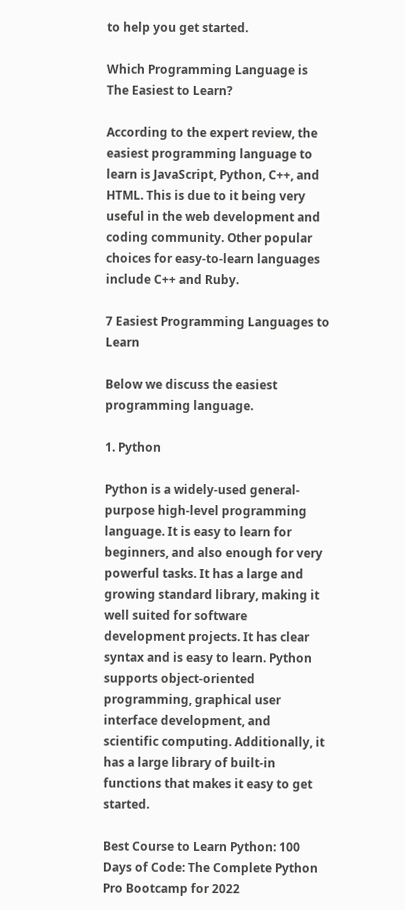to help you get started.

Which Programming Language is The Easiest to Learn?

According to the expert review, the easiest programming language to learn is JavaScript, Python, C++, and HTML. This is due to it being very useful in the web development and coding community. Other popular choices for easy-to-learn languages include C++ and Ruby.

7 Easiest Programming Languages to Learn

Below we discuss the easiest programming language.

1. Python

Python is a widely-used general-purpose high-level programming language. It is easy to learn for beginners, and also enough for very powerful tasks. It has a large and growing standard library, making it well suited for software development projects. It has clear syntax and is easy to learn. Python supports object-oriented programming, graphical user interface development, and scientific computing. Additionally, it has a large library of built-in functions that makes it easy to get started.

Best Course to Learn Python: 100 Days of Code: The Complete Python Pro Bootcamp for 2022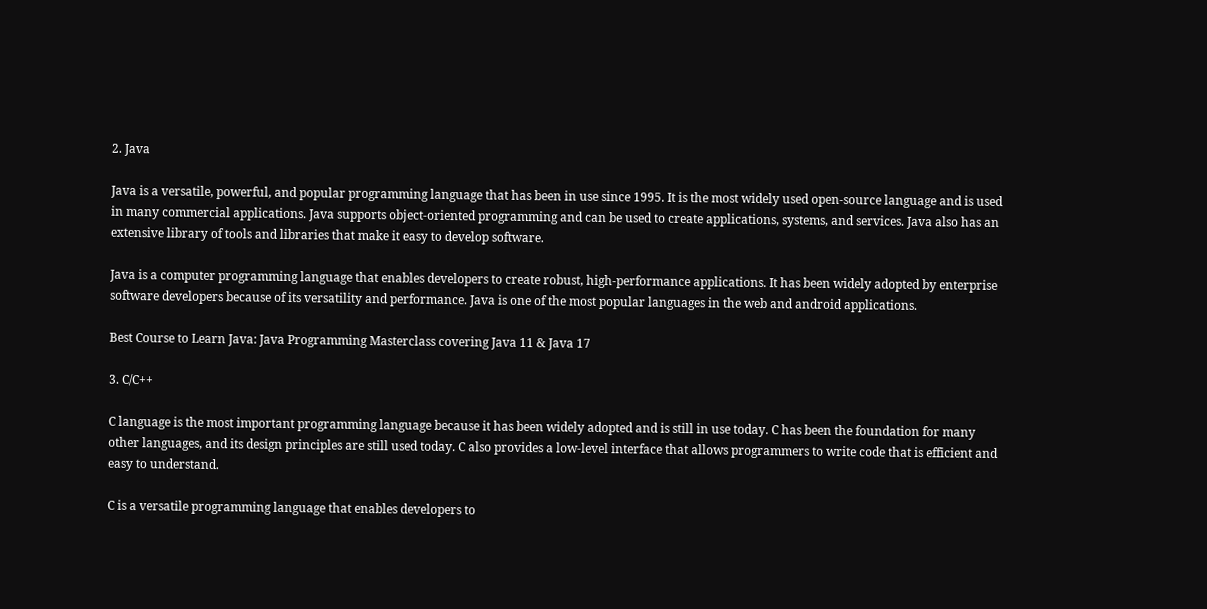2. Java

Java is a versatile, powerful, and popular programming language that has been in use since 1995. It is the most widely used open-source language and is used in many commercial applications. Java supports object-oriented programming and can be used to create applications, systems, and services. Java also has an extensive library of tools and libraries that make it easy to develop software.

Java is a computer programming language that enables developers to create robust, high-performance applications. It has been widely adopted by enterprise software developers because of its versatility and performance. Java is one of the most popular languages in the web and android applications.

Best Course to Learn Java: Java Programming Masterclass covering Java 11 & Java 17

3. C/C++

C language is the most important programming language because it has been widely adopted and is still in use today. C has been the foundation for many other languages, and its design principles are still used today. C also provides a low-level interface that allows programmers to write code that is efficient and easy to understand.

C is a versatile programming language that enables developers to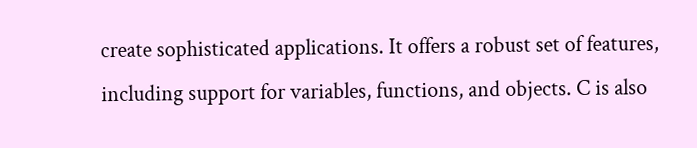create sophisticated applications. It offers a robust set of features, including support for variables, functions, and objects. C is also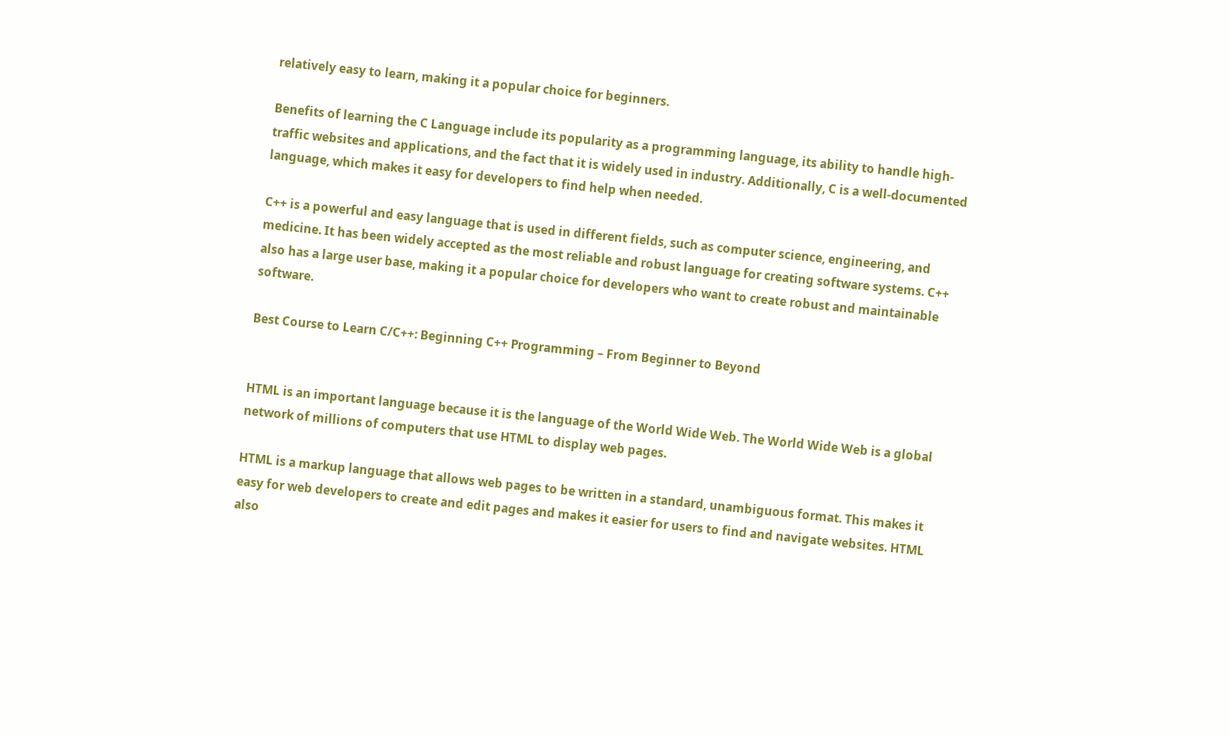relatively easy to learn, making it a popular choice for beginners.

Benefits of learning the C Language include its popularity as a programming language, its ability to handle high-traffic websites and applications, and the fact that it is widely used in industry. Additionally, C is a well-documented language, which makes it easy for developers to find help when needed.

C++ is a powerful and easy language that is used in different fields, such as computer science, engineering, and medicine. It has been widely accepted as the most reliable and robust language for creating software systems. C++ also has a large user base, making it a popular choice for developers who want to create robust and maintainable software.

Best Course to Learn C/C++: Beginning C++ Programming – From Beginner to Beyond


HTML is an important language because it is the language of the World Wide Web. The World Wide Web is a global network of millions of computers that use HTML to display web pages.

HTML is a markup language that allows web pages to be written in a standard, unambiguous format. This makes it easy for web developers to create and edit pages and makes it easier for users to find and navigate websites. HTML also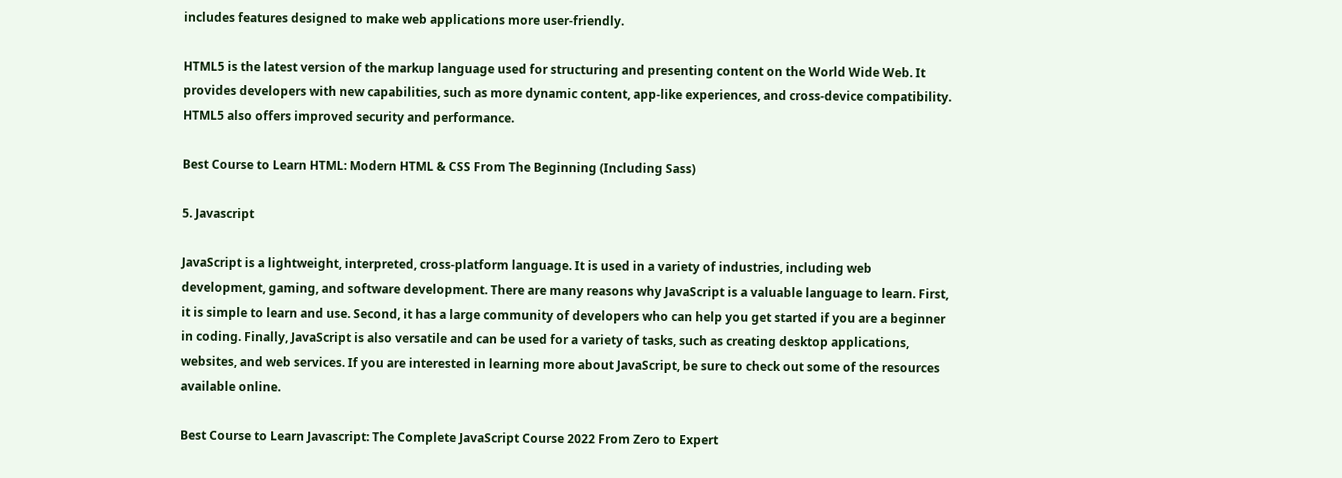includes features designed to make web applications more user-friendly.

HTML5 is the latest version of the markup language used for structuring and presenting content on the World Wide Web. It provides developers with new capabilities, such as more dynamic content, app-like experiences, and cross-device compatibility. HTML5 also offers improved security and performance.

Best Course to Learn HTML: Modern HTML & CSS From The Beginning (Including Sass)

5. Javascript

JavaScript is a lightweight, interpreted, cross-platform language. It is used in a variety of industries, including web development, gaming, and software development. There are many reasons why JavaScript is a valuable language to learn. First, it is simple to learn and use. Second, it has a large community of developers who can help you get started if you are a beginner in coding. Finally, JavaScript is also versatile and can be used for a variety of tasks, such as creating desktop applications, websites, and web services. If you are interested in learning more about JavaScript, be sure to check out some of the resources available online.

Best Course to Learn Javascript: The Complete JavaScript Course 2022 From Zero to Expert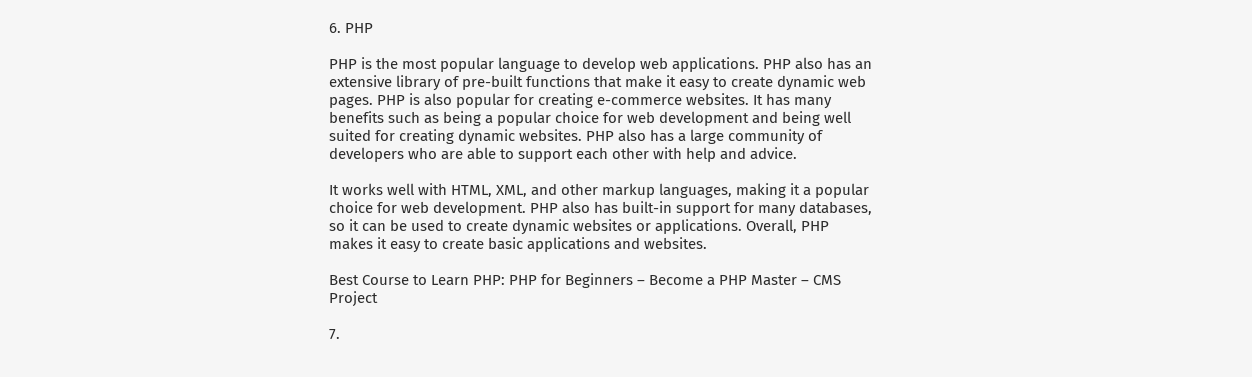6. PHP

PHP is the most popular language to develop web applications. PHP also has an extensive library of pre-built functions that make it easy to create dynamic web pages. PHP is also popular for creating e-commerce websites. It has many benefits such as being a popular choice for web development and being well suited for creating dynamic websites. PHP also has a large community of developers who are able to support each other with help and advice.

It works well with HTML, XML, and other markup languages, making it a popular choice for web development. PHP also has built-in support for many databases, so it can be used to create dynamic websites or applications. Overall, PHP makes it easy to create basic applications and websites.

Best Course to Learn PHP: PHP for Beginners – Become a PHP Master – CMS Project

7.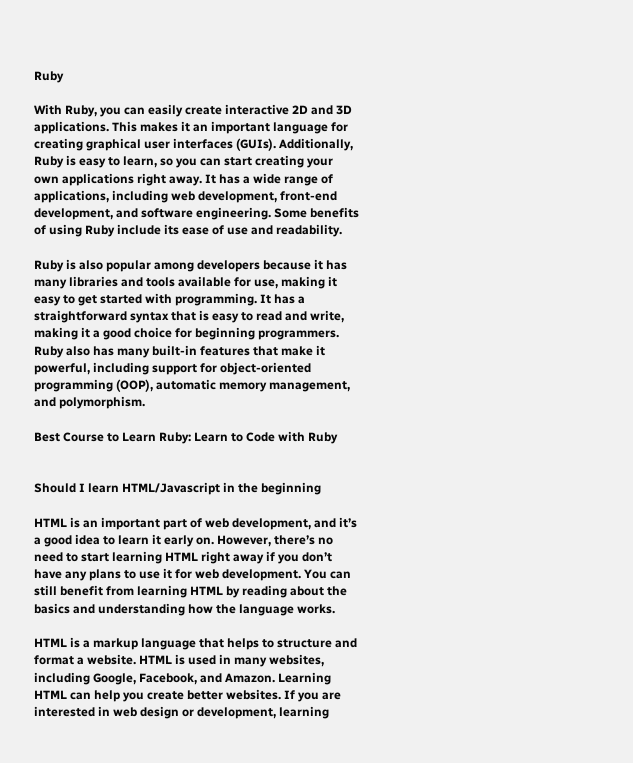Ruby

With Ruby, you can easily create interactive 2D and 3D applications. This makes it an important language for creating graphical user interfaces (GUIs). Additionally, Ruby is easy to learn, so you can start creating your own applications right away. It has a wide range of applications, including web development, front-end development, and software engineering. Some benefits of using Ruby include its ease of use and readability.

Ruby is also popular among developers because it has many libraries and tools available for use, making it easy to get started with programming. It has a straightforward syntax that is easy to read and write, making it a good choice for beginning programmers. Ruby also has many built-in features that make it powerful, including support for object-oriented programming (OOP), automatic memory management, and polymorphism.

Best Course to Learn Ruby: Learn to Code with Ruby


Should I learn HTML/Javascript in the beginning

HTML is an important part of web development, and it’s a good idea to learn it early on. However, there’s no need to start learning HTML right away if you don’t have any plans to use it for web development. You can still benefit from learning HTML by reading about the basics and understanding how the language works.

HTML is a markup language that helps to structure and format a website. HTML is used in many websites, including Google, Facebook, and Amazon. Learning HTML can help you create better websites. If you are interested in web design or development, learning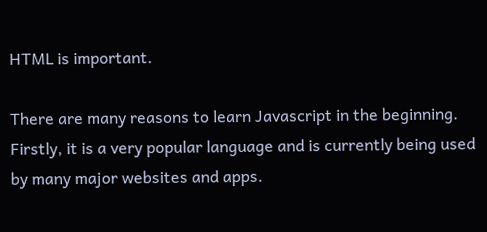HTML is important.

There are many reasons to learn Javascript in the beginning. Firstly, it is a very popular language and is currently being used by many major websites and apps.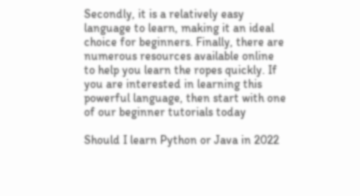Secondly, it is a relatively easy language to learn, making it an ideal choice for beginners. Finally, there are numerous resources available online to help you learn the ropes quickly. If you are interested in learning this powerful language, then start with one of our beginner tutorials today

Should I learn Python or Java in 2022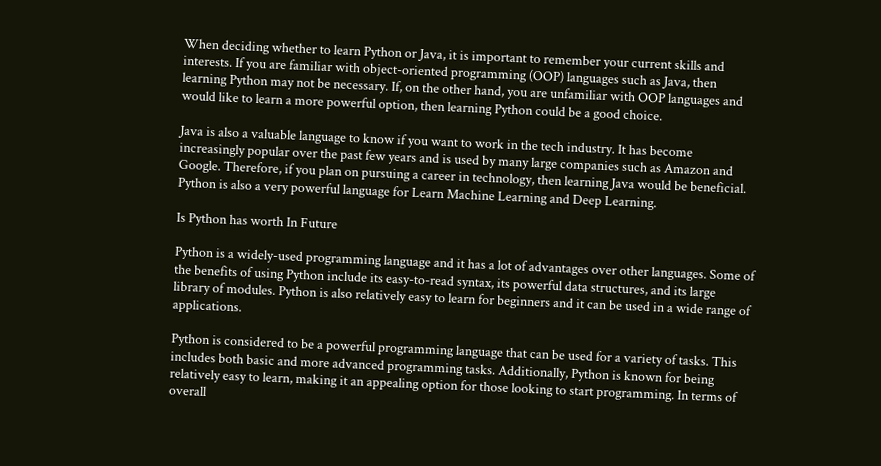When deciding whether to learn Python or Java, it is important to remember your current skills and interests. If you are familiar with object-oriented programming (OOP) languages such as Java, then learning Python may not be necessary. If, on the other hand, you are unfamiliar with OOP languages and would like to learn a more powerful option, then learning Python could be a good choice.

Java is also a valuable language to know if you want to work in the tech industry. It has become increasingly popular over the past few years and is used by many large companies such as Amazon and Google. Therefore, if you plan on pursuing a career in technology, then learning Java would be beneficial. Python is also a very powerful language for Learn Machine Learning and Deep Learning.

Is Python has worth In Future

Python is a widely-used programming language and it has a lot of advantages over other languages. Some of the benefits of using Python include its easy-to-read syntax, its powerful data structures, and its large library of modules. Python is also relatively easy to learn for beginners and it can be used in a wide range of applications.

Python is considered to be a powerful programming language that can be used for a variety of tasks. This includes both basic and more advanced programming tasks. Additionally, Python is known for being relatively easy to learn, making it an appealing option for those looking to start programming. In terms of overall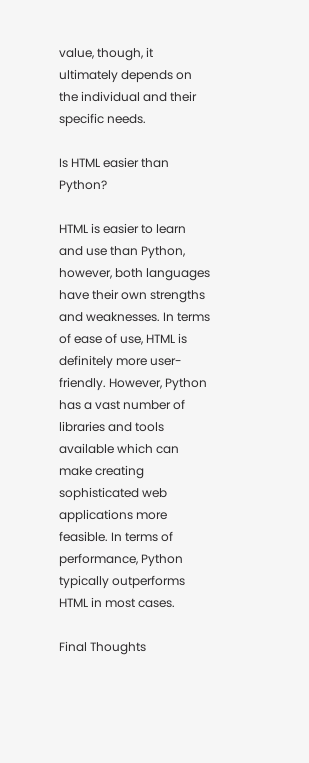value, though, it ultimately depends on the individual and their specific needs.

Is HTML easier than Python?

HTML is easier to learn and use than Python, however, both languages have their own strengths and weaknesses. In terms of ease of use, HTML is definitely more user-friendly. However, Python has a vast number of libraries and tools available which can make creating sophisticated web applications more feasible. In terms of performance, Python typically outperforms HTML in most cases.

Final Thoughts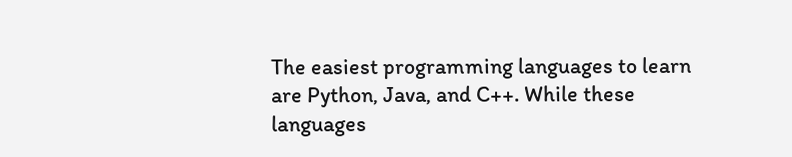The easiest programming languages to learn are Python, Java, and C++. While these languages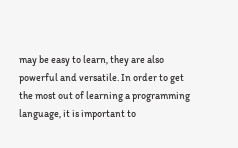may be easy to learn, they are also powerful and versatile. In order to get the most out of learning a programming language, it is important to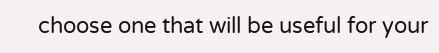choose one that will be useful for your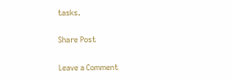tasks.

Share Post

Leave a Comment